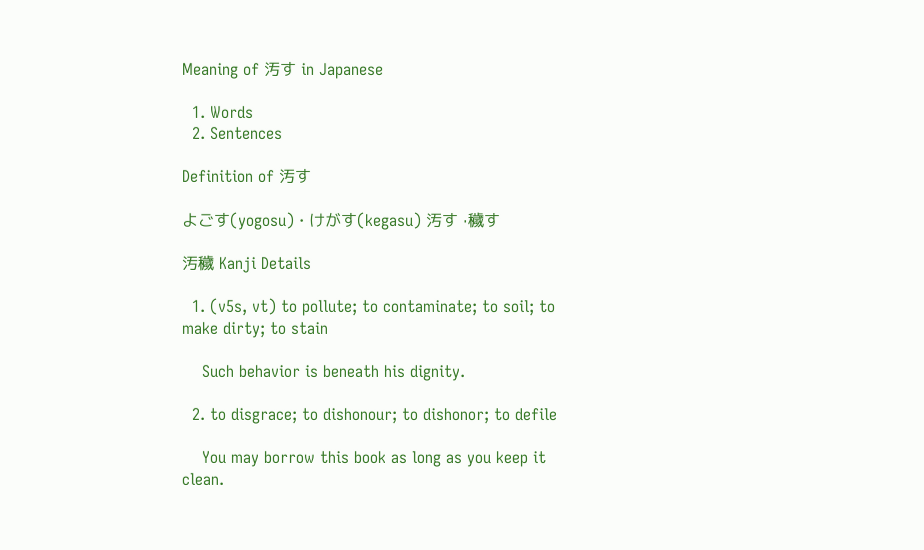Meaning of 汚す in Japanese

  1. Words
  2. Sentences

Definition of 汚す

よごす(yogosu) · けがす(kegasu) 汚す ·穢す

汚穢 Kanji Details

  1. (v5s, vt) to pollute; to contaminate; to soil; to make dirty; to stain

    Such behavior is beneath his dignity.

  2. to disgrace; to dishonour; to dishonor; to defile

    You may borrow this book as long as you keep it clean.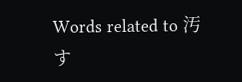Words related to 汚す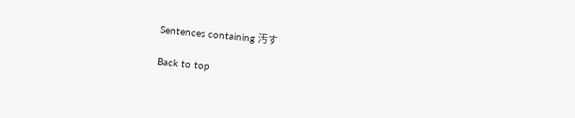Sentences containing 汚す

Back to top